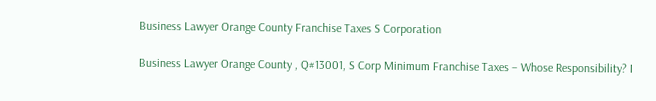Business Lawyer Orange County Franchise Taxes S Corporation

Business Lawyer Orange County , Q#13001, S Corp Minimum Franchise Taxes – Whose Responsibility? I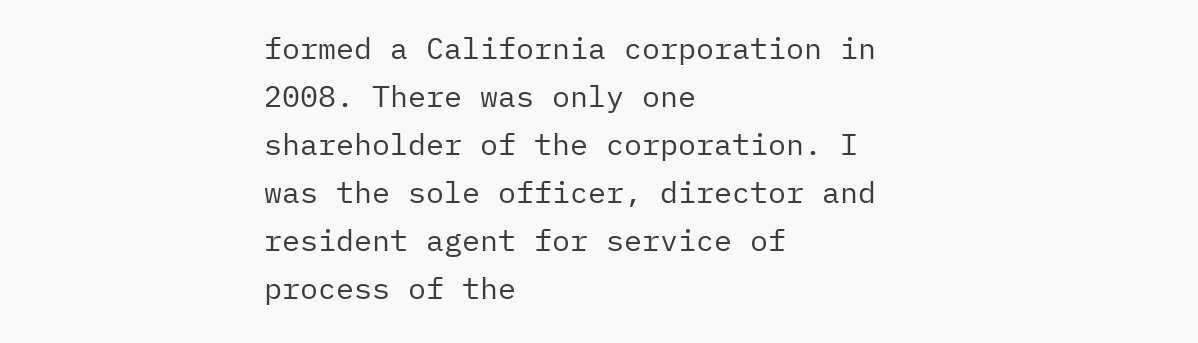formed a California corporation in 2008. There was only one shareholder of the corporation. I was the sole officer, director and resident agent for service of process of the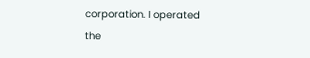corporation. I operated the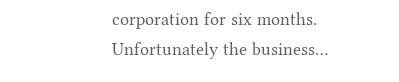corporation for six months. Unfortunately the business…